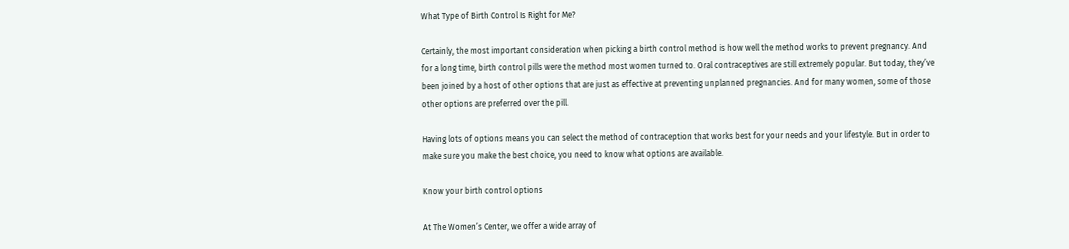What Type of Birth Control Is Right for Me?

Certainly, the most important consideration when picking a birth control method is how well the method works to prevent pregnancy. And for a long time, birth control pills were the method most women turned to. Oral contraceptives are still extremely popular. But today, they’ve been joined by a host of other options that are just as effective at preventing unplanned pregnancies. And for many women, some of those other options are preferred over the pill.

Having lots of options means you can select the method of contraception that works best for your needs and your lifestyle. But in order to make sure you make the best choice, you need to know what options are available.

Know your birth control options

At The Women’s Center, we offer a wide array of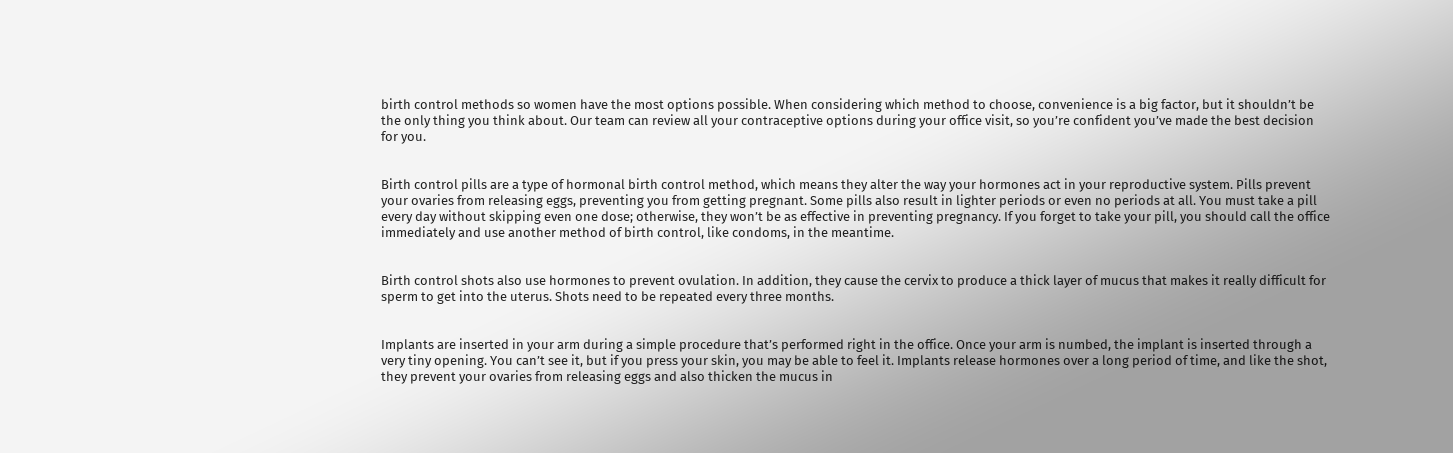birth control methods so women have the most options possible. When considering which method to choose, convenience is a big factor, but it shouldn’t be the only thing you think about. Our team can review all your contraceptive options during your office visit, so you’re confident you’ve made the best decision for you.


Birth control pills are a type of hormonal birth control method, which means they alter the way your hormones act in your reproductive system. Pills prevent your ovaries from releasing eggs, preventing you from getting pregnant. Some pills also result in lighter periods or even no periods at all. You must take a pill every day without skipping even one dose; otherwise, they won’t be as effective in preventing pregnancy. If you forget to take your pill, you should call the office immediately and use another method of birth control, like condoms, in the meantime.


Birth control shots also use hormones to prevent ovulation. In addition, they cause the cervix to produce a thick layer of mucus that makes it really difficult for sperm to get into the uterus. Shots need to be repeated every three months.


Implants are inserted in your arm during a simple procedure that’s performed right in the office. Once your arm is numbed, the implant is inserted through a very tiny opening. You can’t see it, but if you press your skin, you may be able to feel it. Implants release hormones over a long period of time, and like the shot, they prevent your ovaries from releasing eggs and also thicken the mucus in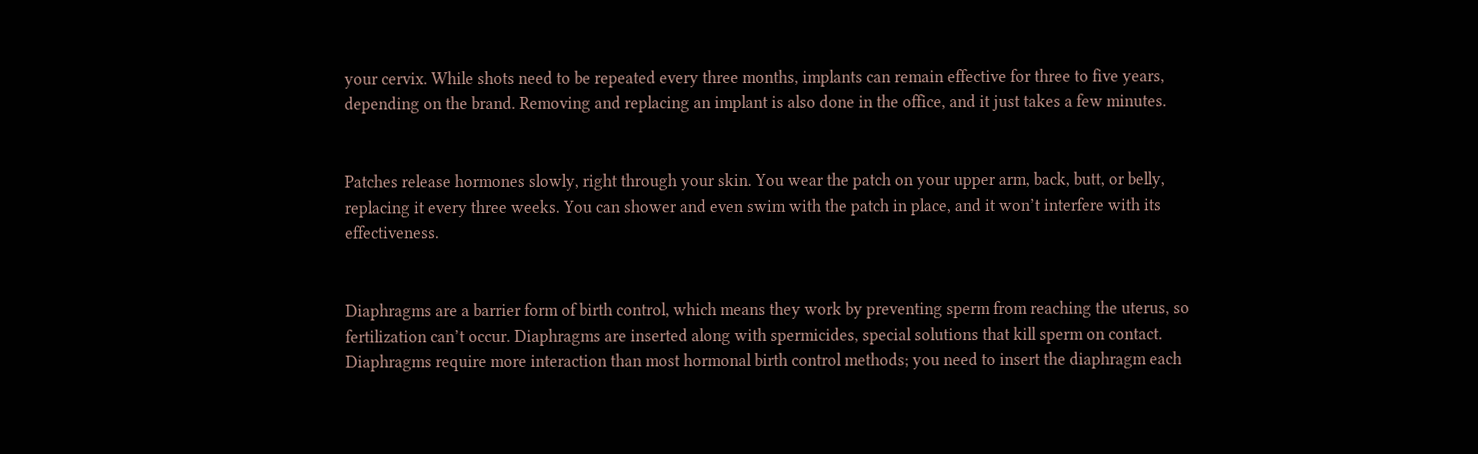your cervix. While shots need to be repeated every three months, implants can remain effective for three to five years, depending on the brand. Removing and replacing an implant is also done in the office, and it just takes a few minutes.


Patches release hormones slowly, right through your skin. You wear the patch on your upper arm, back, butt, or belly, replacing it every three weeks. You can shower and even swim with the patch in place, and it won’t interfere with its effectiveness.


Diaphragms are a barrier form of birth control, which means they work by preventing sperm from reaching the uterus, so fertilization can’t occur. Diaphragms are inserted along with spermicides, special solutions that kill sperm on contact. Diaphragms require more interaction than most hormonal birth control methods; you need to insert the diaphragm each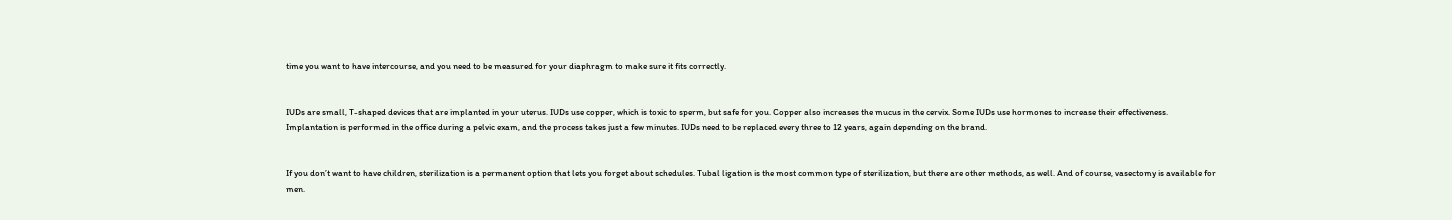time you want to have intercourse, and you need to be measured for your diaphragm to make sure it fits correctly.


IUDs are small, T-shaped devices that are implanted in your uterus. IUDs use copper, which is toxic to sperm, but safe for you. Copper also increases the mucus in the cervix. Some IUDs use hormones to increase their effectiveness. Implantation is performed in the office during a pelvic exam, and the process takes just a few minutes. IUDs need to be replaced every three to 12 years, again depending on the brand.


If you don’t want to have children, sterilization is a permanent option that lets you forget about schedules. Tubal ligation is the most common type of sterilization, but there are other methods, as well. And of course, vasectomy is available for men.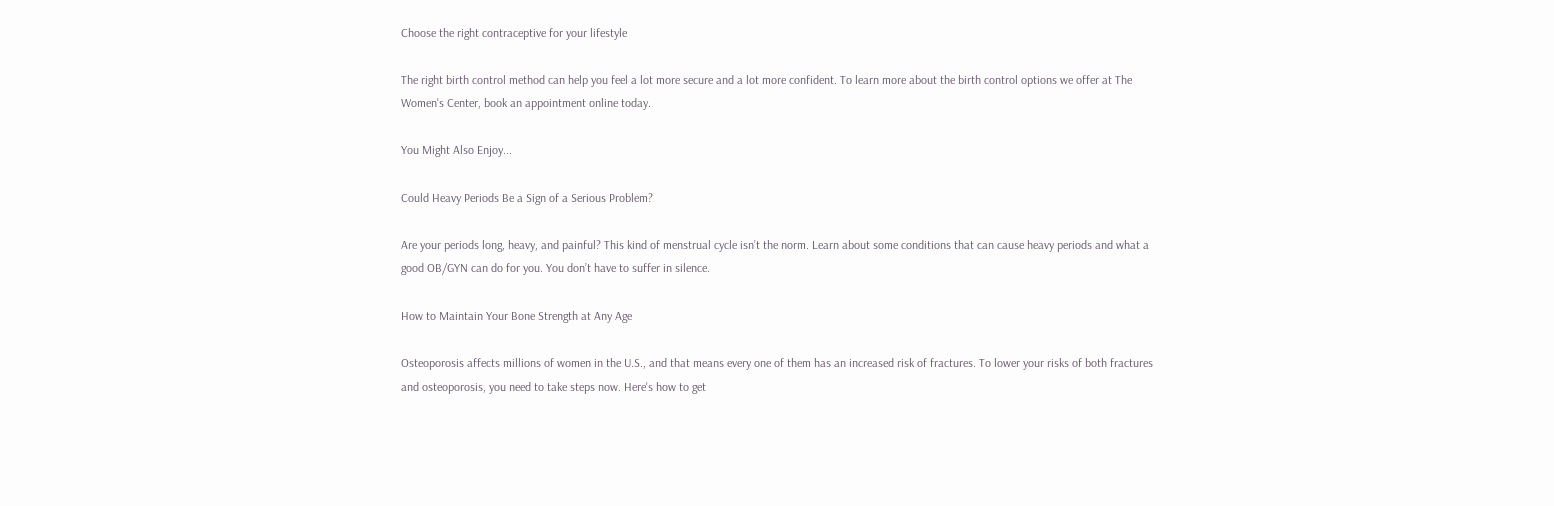Choose the right contraceptive for your lifestyle

The right birth control method can help you feel a lot more secure and a lot more confident. To learn more about the birth control options we offer at The Women's Center, book an appointment online today.

You Might Also Enjoy...

Could Heavy Periods Be a Sign of a Serious Problem?

Are your periods long, heavy, and painful? This kind of menstrual cycle isn’t the norm. Learn about some conditions that can cause heavy periods and what a good OB/GYN can do for you. You don’t have to suffer in silence.

How to Maintain Your Bone Strength at Any Age

Osteoporosis affects millions of women in the U.S., and that means every one of them has an increased risk of fractures. To lower your risks of both fractures and osteoporosis, you need to take steps now. Here's how to get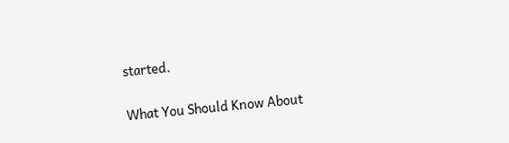started.

What You Should Know About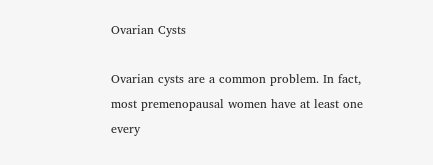Ovarian Cysts

Ovarian cysts are a common problem. In fact, most premenopausal women have at least one every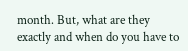month. But, what are they exactly and when do you have to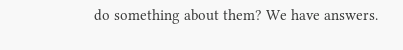do something about them? We have answers.